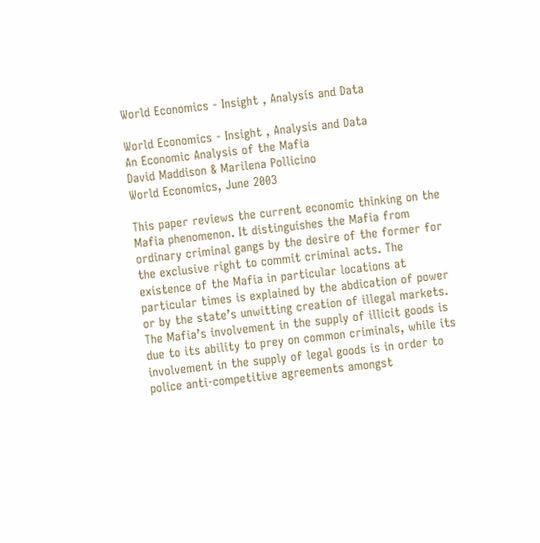World Economics - Insight , Analysis and Data

World Economics - Insight , Analysis and Data
An Economic Analysis of the Mafia
David Maddison & Marilena Pollicino
World Economics, June 2003

This paper reviews the current economic thinking on the Mafia phenomenon. It distinguishes the Mafia from ordinary criminal gangs by the desire of the former for the exclusive right to commit criminal acts. The existence of the Mafia in particular locations at particular times is explained by the abdication of power or by the state’s unwitting creation of illegal markets. The Mafia’s involvement in the supply of illicit goods is due to its ability to prey on common criminals, while its involvement in the supply of legal goods is in order to police anti-competitive agreements amongst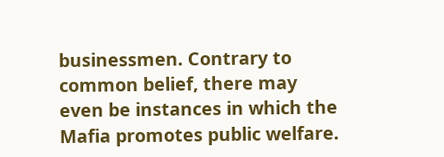businessmen. Contrary to common belief, there may even be instances in which the Mafia promotes public welfare.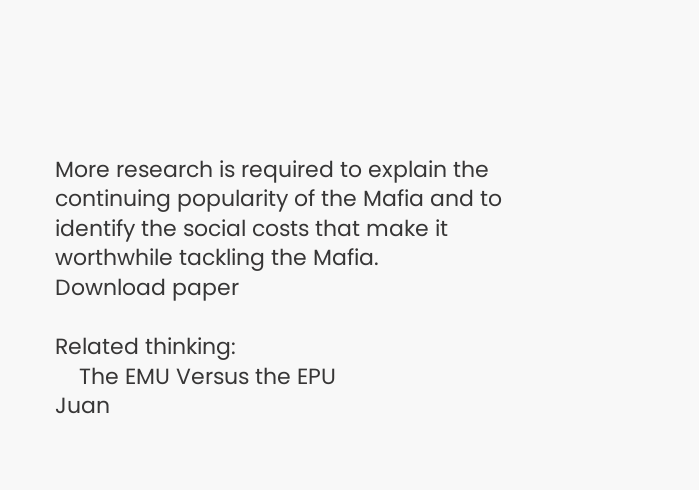More research is required to explain the continuing popularity of the Mafia and to identify the social costs that make it worthwhile tackling the Mafia.
Download paper

Related thinking:
    The EMU Versus the EPU
Juan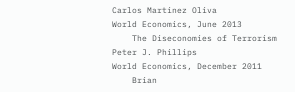Carlos Martinez Oliva
World Economics, June 2013
    The Diseconomies of Terrorism
Peter J. Phillips
World Economics, December 2011
    Brian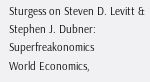Sturgess on Steven D. Levitt & Stephen J. Dubner: Superfreakonomics
World Economics,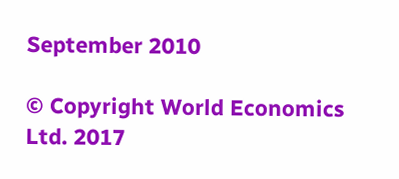September 2010

© Copyright World Economics Ltd. 2017